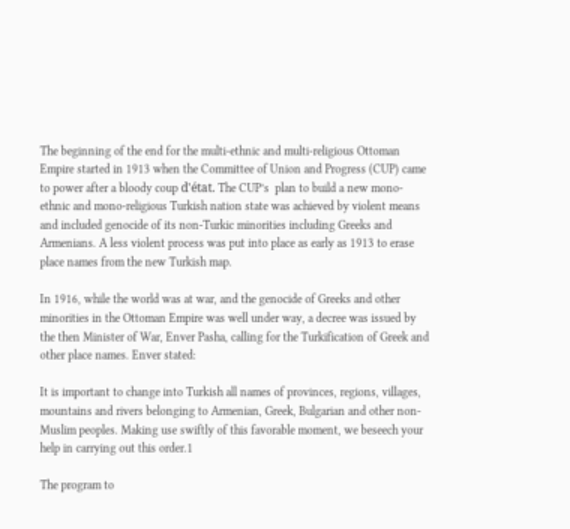The beginning of the end for the multi-ethnic and multi-religious Ottoman Empire started in 1913 when the Committee of Union and Progress (CUP) came to power after a bloody coup d'état. The CUP’s  plan to build a new mono-ethnic and mono-religious Turkish nation state was achieved by violent means and included genocide of its non-Turkic minorities including Greeks and Armenians. A less violent process was put into place as early as 1913 to erase place names from the new Turkish map.

In 1916, while the world was at war, and the genocide of Greeks and other minorities in the Ottoman Empire was well under way, a decree was issued by the then Minister of War, Enver Pasha, calling for the Turkification of Greek and other place names. Enver stated:

It is important to change into Turkish all names of provinces, regions, villages, mountains and rivers belonging to Armenian, Greek, Bulgarian and other non-Muslim peoples. Making use swiftly of this favorable moment, we beseech your help in carrying out this order.1

The program to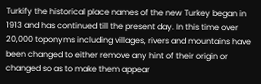Turkify the historical place names of the new Turkey began in 1913 and has continued till the present day. In this time over 20,000 toponyms including villages, rivers and mountains have been changed to either remove any hint of their origin or changed so as to make them appear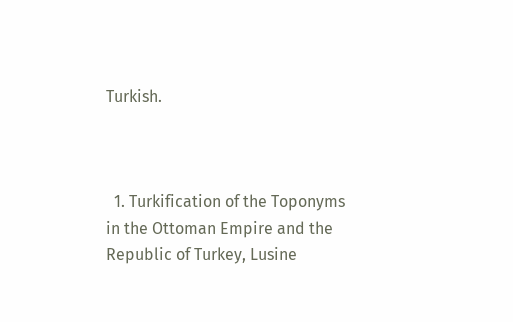Turkish.



  1. Turkification of the Toponyms in the Ottoman Empire and the Republic of Turkey, Lusine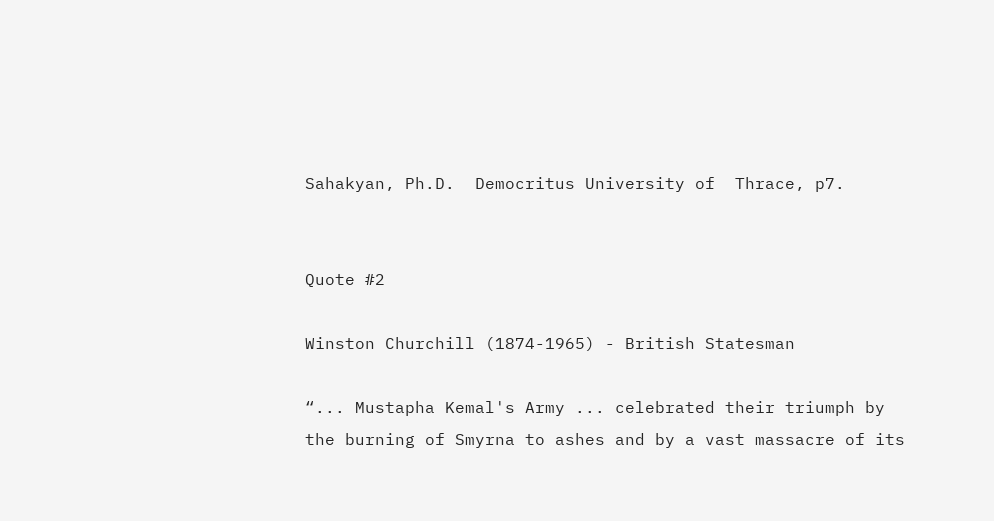Sahakyan, Ph.D.  Democritus University of  Thrace, p7.


Quote #2

Winston Churchill (1874-1965) - British Statesman

“... Mustapha Kemal's Army ... celebrated their triumph by the burning of Smyrna to ashes and by a vast massacre of its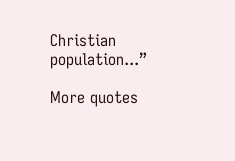Christian population...”

More quotes